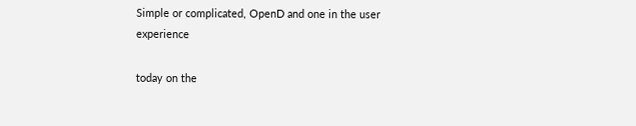Simple or complicated, OpenD and one in the user experience

today on the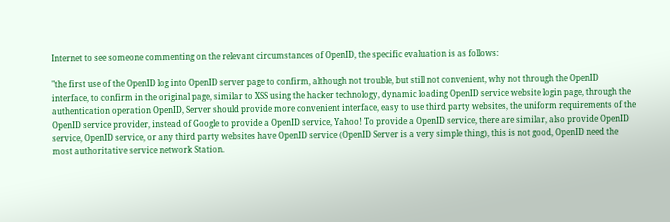Internet to see someone commenting on the relevant circumstances of OpenID, the specific evaluation is as follows:

"the first use of the OpenID log into OpenID server page to confirm, although not trouble, but still not convenient, why not through the OpenID interface, to confirm in the original page, similar to XSS using the hacker technology, dynamic loading OpenID service website login page, through the authentication operation OpenID, Server should provide more convenient interface, easy to use third party websites, the uniform requirements of the OpenID service provider, instead of Google to provide a OpenID service, Yahoo! To provide a OpenID service, there are similar, also provide OpenID service, OpenID service, or any third party websites have OpenID service (OpenID Server is a very simple thing), this is not good, OpenID need the most authoritative service network Station.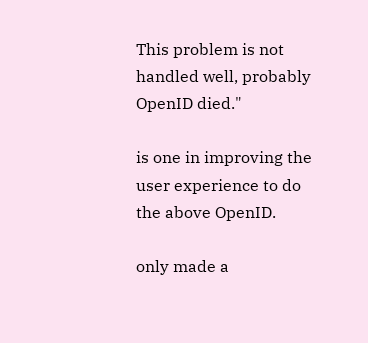This problem is not handled well, probably OpenID died."

is one in improving the user experience to do the above OpenID.

only made a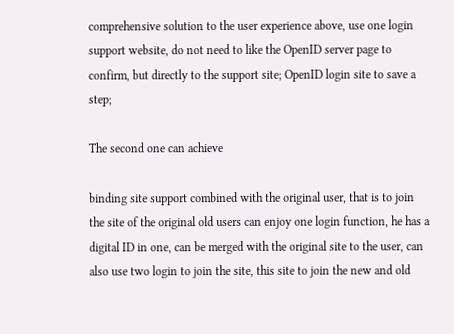comprehensive solution to the user experience above, use one login support website, do not need to like the OpenID server page to confirm, but directly to the support site; OpenID login site to save a step;

The second one can achieve

binding site support combined with the original user, that is to join the site of the original old users can enjoy one login function, he has a digital ID in one, can be merged with the original site to the user, can also use two login to join the site, this site to join the new and old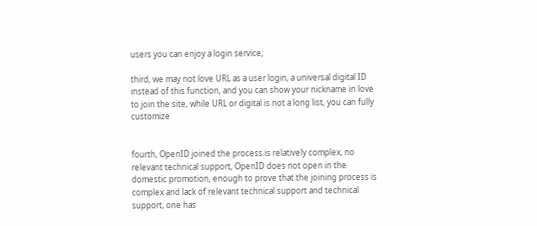users you can enjoy a login service;

third, we may not love URL as a user login, a universal digital ID instead of this function, and you can show your nickname in love to join the site, while URL or digital is not a long list, you can fully customize


fourth, OpenID joined the process is relatively complex, no relevant technical support, OpenID does not open in the domestic promotion, enough to prove that the joining process is complex and lack of relevant technical support and technical support, one has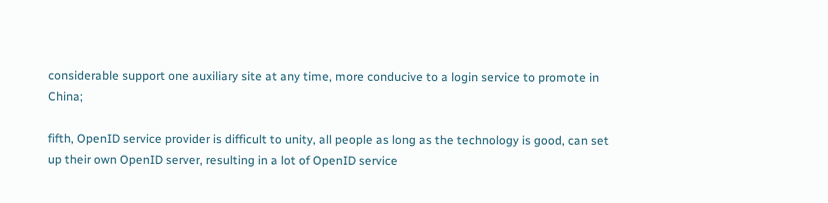considerable support one auxiliary site at any time, more conducive to a login service to promote in China;

fifth, OpenID service provider is difficult to unity, all people as long as the technology is good, can set up their own OpenID server, resulting in a lot of OpenID service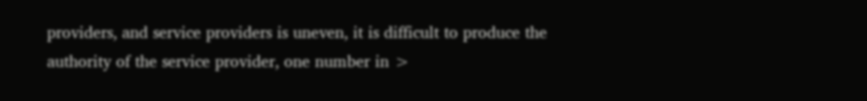providers, and service providers is uneven, it is difficult to produce the authority of the service provider, one number in >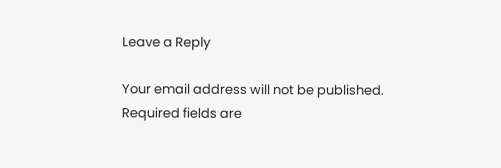Leave a Reply

Your email address will not be published. Required fields are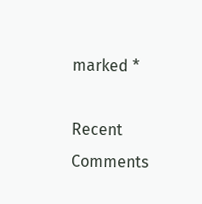marked *

Recent Comments